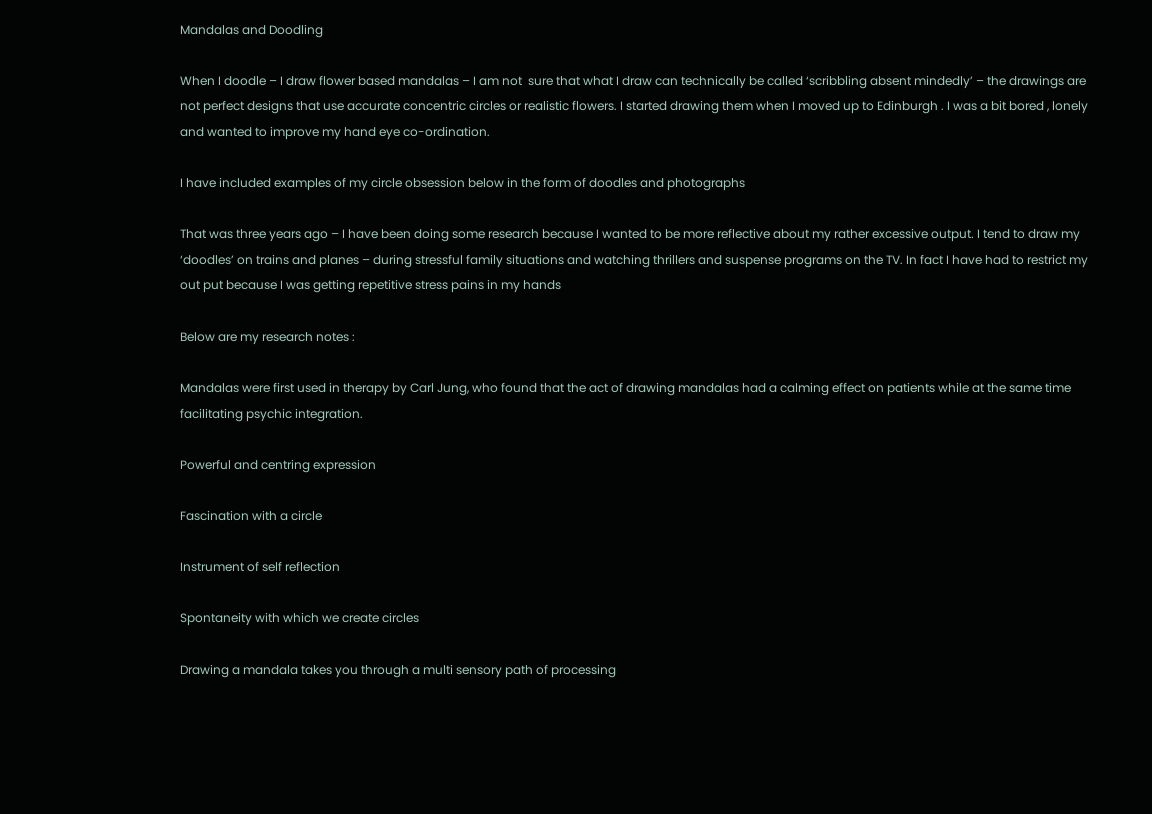Mandalas and Doodling

When I doodle – I draw flower based mandalas – I am not  sure that what I draw can technically be called ‘scribbling absent mindedly’ – the drawings are not perfect designs that use accurate concentric circles or realistic flowers. I started drawing them when I moved up to Edinburgh . I was a bit bored , lonely and wanted to improve my hand eye co-ordination.

I have included examples of my circle obsession below in the form of doodles and photographs

That was three years ago – I have been doing some research because I wanted to be more reflective about my rather excessive output. I tend to draw my ‘doodles’ on trains and planes – during stressful family situations and watching thrillers and suspense programs on the TV. In fact I have had to restrict my out put because I was getting repetitive stress pains in my hands

Below are my research notes :

Mandalas were first used in therapy by Carl Jung, who found that the act of drawing mandalas had a calming effect on patients while at the same time facilitating psychic integration.

Powerful and centring expression

Fascination with a circle

Instrument of self reflection

Spontaneity with which we create circles

Drawing a mandala takes you through a multi sensory path of processing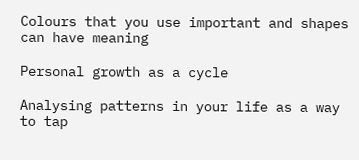Colours that you use important and shapes can have meaning

Personal growth as a cycle

Analysing patterns in your life as a way to tap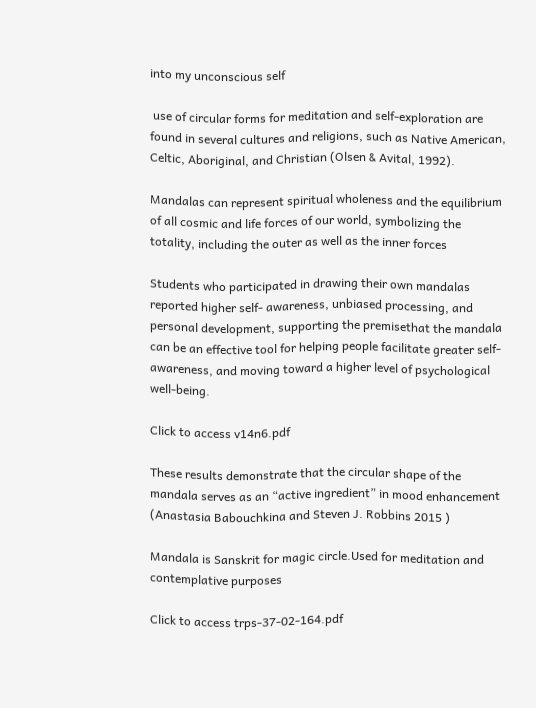into my unconscious self

 use of circular forms for meditation and self-exploration are found in several cultures and religions, such as Native American, Celtic, Aboriginal, and Christian (Olsen & Avital, 1992).

Mandalas can represent spiritual wholeness and the equilibrium of all cosmic and life forces of our world, symbolizing the totality, including the outer as well as the inner forces

Students who participated in drawing their own mandalas reported higher self- awareness, unbiased processing, and personal development, supporting the premisethat the mandala can be an effective tool for helping people facilitate greater self- awareness, and moving toward a higher level of psychological well-being.

Click to access v14n6.pdf

These results demonstrate that the circular shape of the mandala serves as an “active ingredient” in mood enhancement (Anastasia Babouchkina and Steven J. Robbins 2015 )

Mandala is Sanskrit for magic circle.Used for meditation and contemplative purposes

Click to access trps-37-02-164.pdf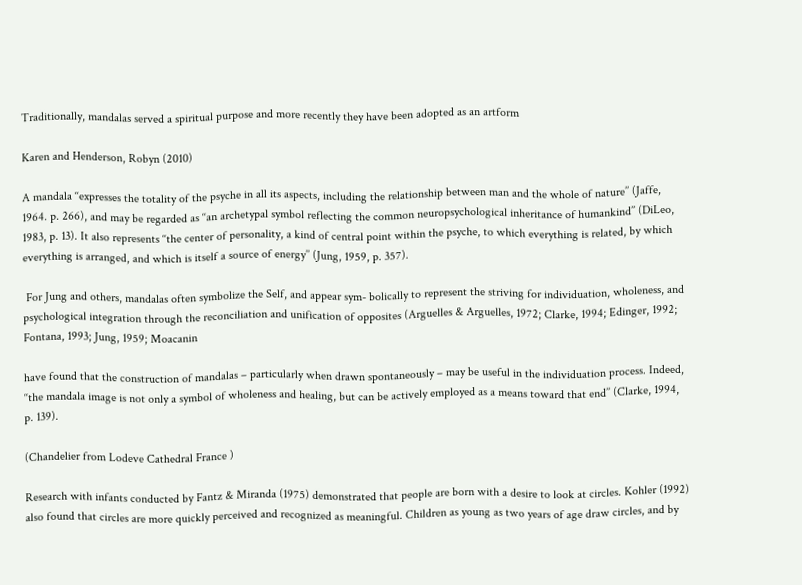Traditionally, mandalas served a spiritual purpose and more recently they have been adopted as an artform

Karen and Henderson, Robyn (2010)

A mandala ‘‘expresses the totality of the psyche in all its aspects, including the relationship between man and the whole of nature’’ (Jaffe, 1964. p. 266), and may be regarded as ‘‘an archetypal symbol reflecting the common neuropsychological inheritance of humankind’’ (DiLeo, 1983, p. 13). It also represents ‘‘the center of personality, a kind of central point within the psyche, to which everything is related, by which everything is arranged, and which is itself a source of energy’’ (Jung, 1959, p. 357).

 For Jung and others, mandalas often symbolize the Self, and appear sym- bolically to represent the striving for individuation, wholeness, and psychological integration through the reconciliation and unification of opposites (Arguelles & Arguelles, 1972; Clarke, 1994; Edinger, 1992; Fontana, 1993; Jung, 1959; Moacanin

have found that the construction of mandalas – particularly when drawn spontaneously – may be useful in the individuation process. Indeed, ‘‘the mandala image is not only a symbol of wholeness and healing, but can be actively employed as a means toward that end’’ (Clarke, 1994, p. 139).

(Chandelier from Lodeve Cathedral France )

Research with infants conducted by Fantz & Miranda (1975) demonstrated that people are born with a desire to look at circles. Kohler (1992) also found that circles are more quickly perceived and recognized as meaningful. Children as young as two years of age draw circles, and by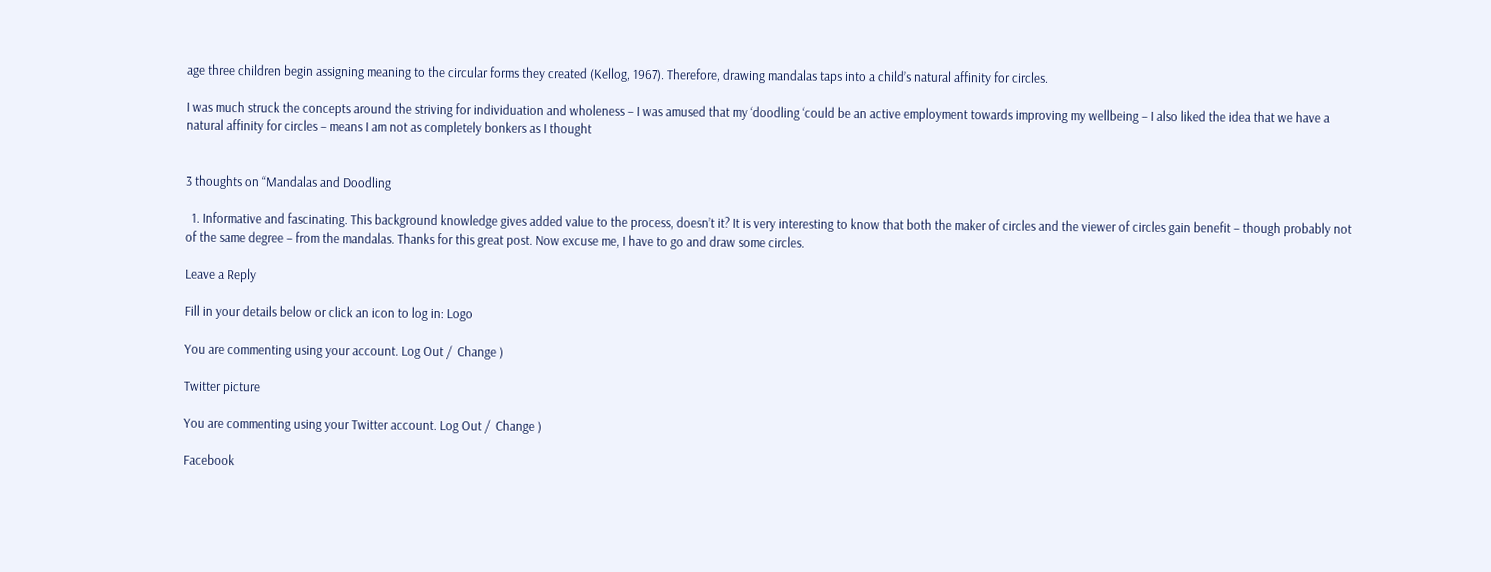age three children begin assigning meaning to the circular forms they created (Kellog, 1967). Therefore, drawing mandalas taps into a child’s natural affinity for circles.

I was much struck the concepts around the striving for individuation and wholeness – I was amused that my ‘doodling ‘could be an active employment towards improving my wellbeing – I also liked the idea that we have a natural affinity for circles – means I am not as completely bonkers as I thought


3 thoughts on “Mandalas and Doodling

  1. Informative and fascinating. This background knowledge gives added value to the process, doesn’t it? It is very interesting to know that both the maker of circles and the viewer of circles gain benefit – though probably not of the same degree – from the mandalas. Thanks for this great post. Now excuse me, I have to go and draw some circles.

Leave a Reply

Fill in your details below or click an icon to log in: Logo

You are commenting using your account. Log Out /  Change )

Twitter picture

You are commenting using your Twitter account. Log Out /  Change )

Facebook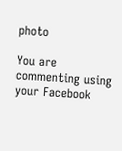photo

You are commenting using your Facebook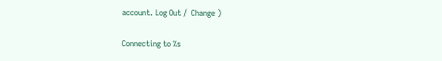account. Log Out /  Change )

Connecting to %s